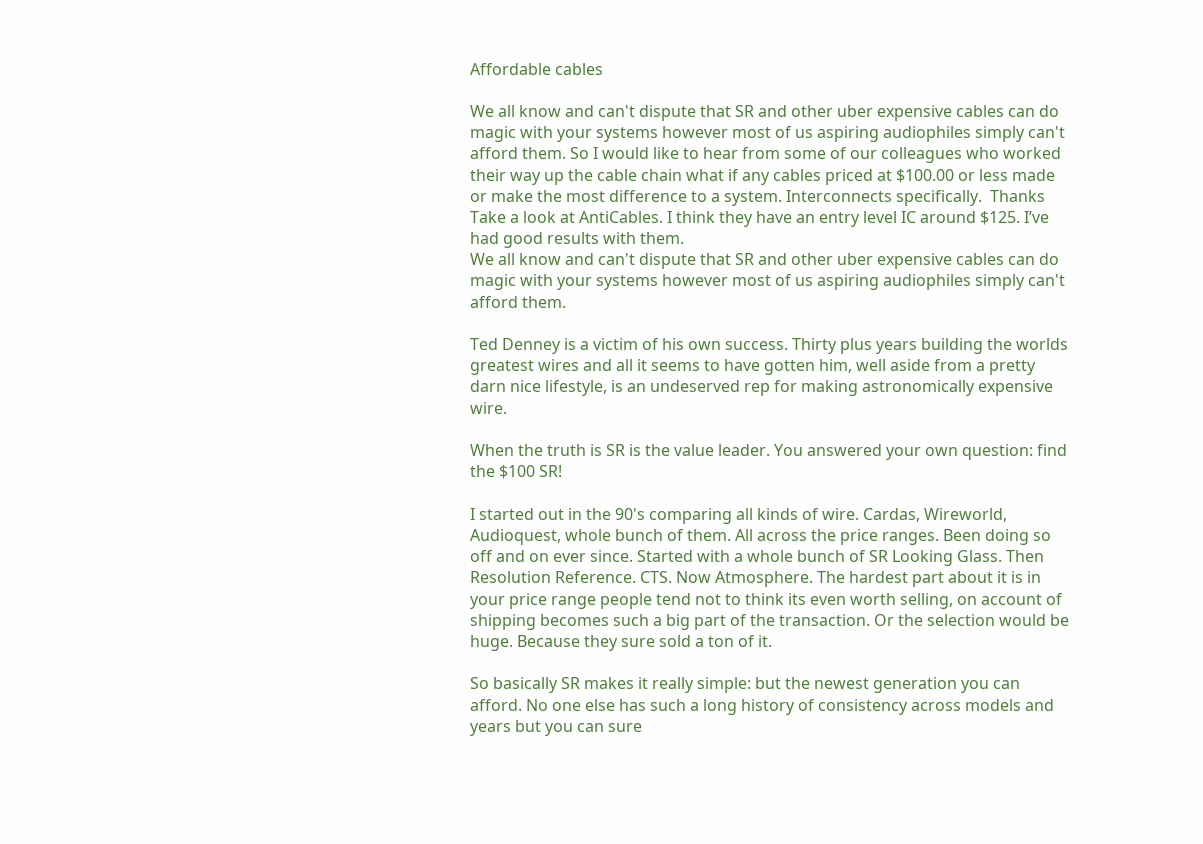Affordable cables

We all know and can't dispute that SR and other uber expensive cables can do magic with your systems however most of us aspiring audiophiles simply can't afford them. So I would like to hear from some of our colleagues who worked their way up the cable chain what if any cables priced at $100.00 or less made or make the most difference to a system. Interconnects specifically.  Thanks
Take a look at AntiCables. I think they have an entry level IC around $125. I’ve had good results with them.
We all know and can't dispute that SR and other uber expensive cables can do magic with your systems however most of us aspiring audiophiles simply can't afford them.

Ted Denney is a victim of his own success. Thirty plus years building the worlds greatest wires and all it seems to have gotten him, well aside from a pretty darn nice lifestyle, is an undeserved rep for making astronomically expensive wire.

When the truth is SR is the value leader. You answered your own question: find the $100 SR!

I started out in the 90's comparing all kinds of wire. Cardas, Wireworld, Audioquest, whole bunch of them. All across the price ranges. Been doing so off and on ever since. Started with a whole bunch of SR Looking Glass. Then Resolution Reference. CTS. Now Atmosphere. The hardest part about it is in your price range people tend not to think its even worth selling, on account of shipping becomes such a big part of the transaction. Or the selection would be huge. Because they sure sold a ton of it.

So basically SR makes it really simple: but the newest generation you can afford. No one else has such a long history of consistency across models and years but you can sure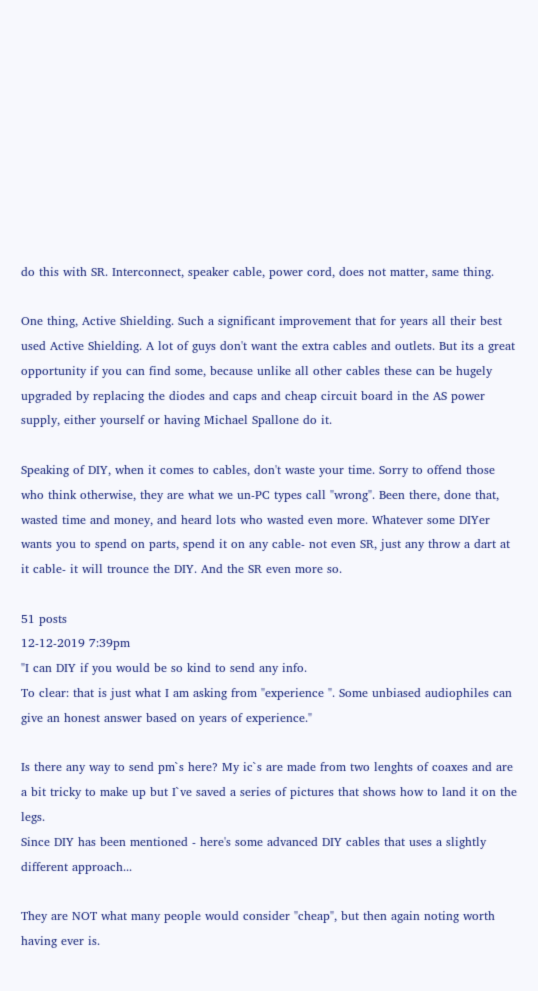do this with SR. Interconnect, speaker cable, power cord, does not matter, same thing.

One thing, Active Shielding. Such a significant improvement that for years all their best used Active Shielding. A lot of guys don't want the extra cables and outlets. But its a great opportunity if you can find some, because unlike all other cables these can be hugely upgraded by replacing the diodes and caps and cheap circuit board in the AS power supply, either yourself or having Michael Spallone do it.

Speaking of DIY, when it comes to cables, don't waste your time. Sorry to offend those who think otherwise, they are what we un-PC types call "wrong". Been there, done that, wasted time and money, and heard lots who wasted even more. Whatever some DIYer wants you to spend on parts, spend it on any cable- not even SR, just any throw a dart at it cable- it will trounce the DIY. And the SR even more so.

51 posts
12-12-2019 7:39pm
"I can DIY if you would be so kind to send any info.
To clear: that is just what I am asking from "experience ". Some unbiased audiophiles can give an honest answer based on years of experience."

Is there any way to send pm`s here? My ic`s are made from two lenghts of coaxes and are a bit tricky to make up but I`ve saved a series of pictures that shows how to land it on the legs.
Since DIY has been mentioned - here's some advanced DIY cables that uses a slightly different approach...

They are NOT what many people would consider "cheap", but then again noting worth having ever is.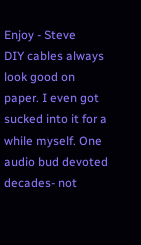Enjoy - Steve
DIY cables always look good on paper. I even got sucked into it for a while myself. One audio bud devoted decades- not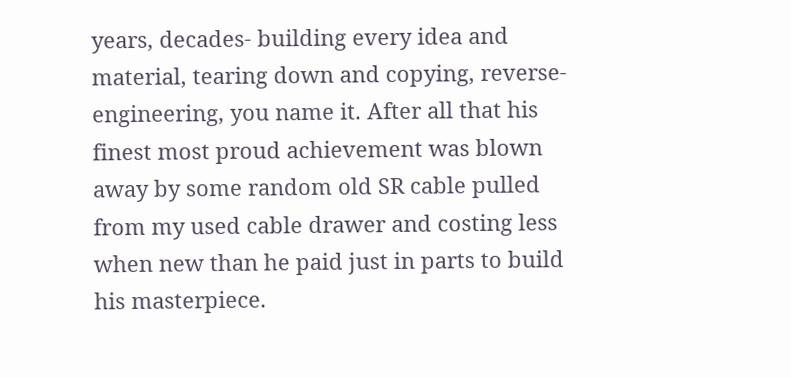years, decades- building every idea and material, tearing down and copying, reverse-engineering, you name it. After all that his finest most proud achievement was blown away by some random old SR cable pulled from my used cable drawer and costing less when new than he paid just in parts to build his masterpiece.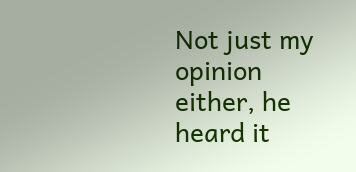Not just my opinion either, he heard it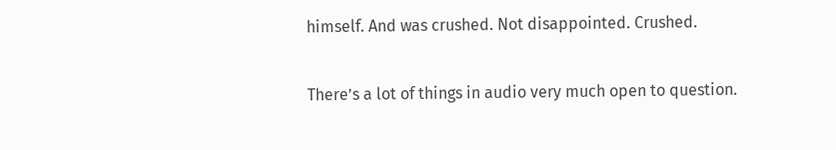himself. And was crushed. Not disappointed. Crushed.

There’s a lot of things in audio very much open to question.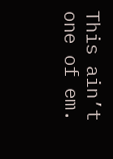This ain’t one of em.